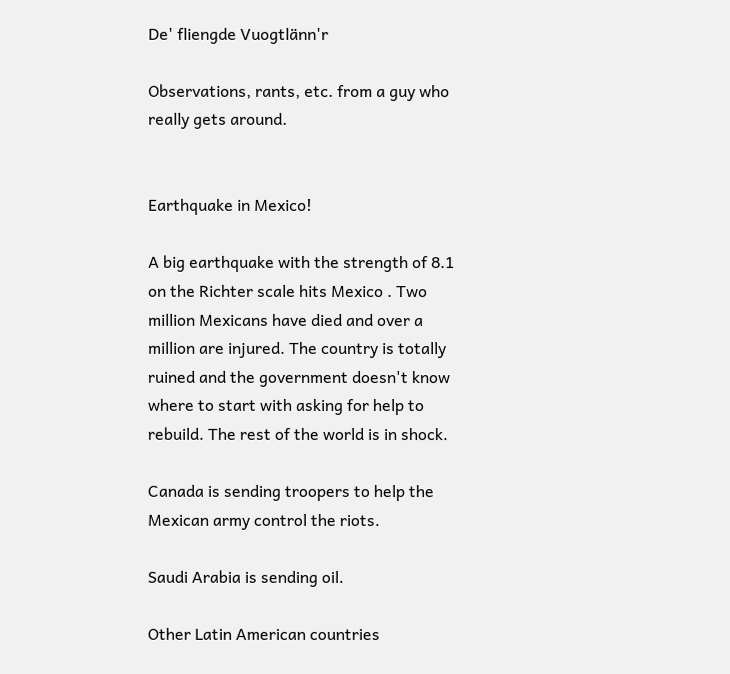De' fliengde Vuogtlänn'r

Observations, rants, etc. from a guy who really gets around.


Earthquake in Mexico!

A big earthquake with the strength of 8.1 on the Richter scale hits Mexico . Two million Mexicans have died and over a million are injured. The country is totally ruined and the government doesn't know where to start with asking for help to rebuild. The rest of the world is in shock.

Canada is sending troopers to help the Mexican army control the riots.

Saudi Arabia is sending oil.

Other Latin American countries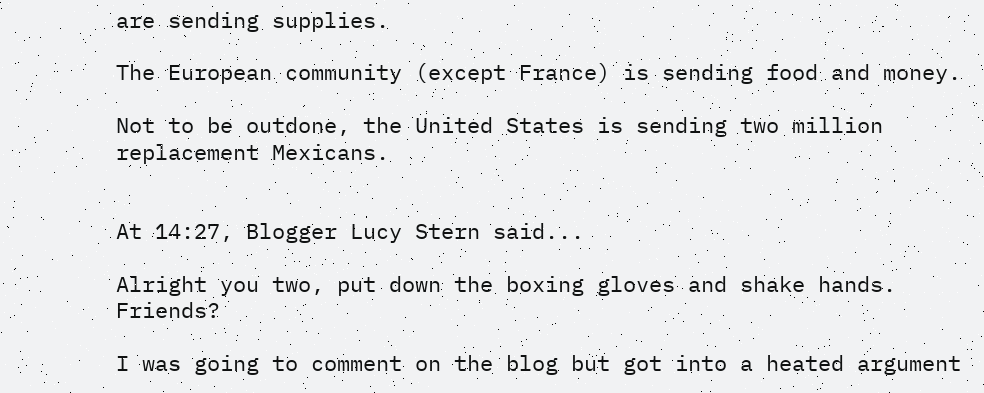are sending supplies.

The European community (except France) is sending food and money.

Not to be outdone, the United States is sending two million replacement Mexicans.


At 14:27, Blogger Lucy Stern said...

Alright you two, put down the boxing gloves and shake hands. Friends?

I was going to comment on the blog but got into a heated argument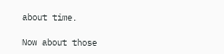about time.

Now about those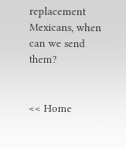replacement Mexicans, when can we send them?


<< Home